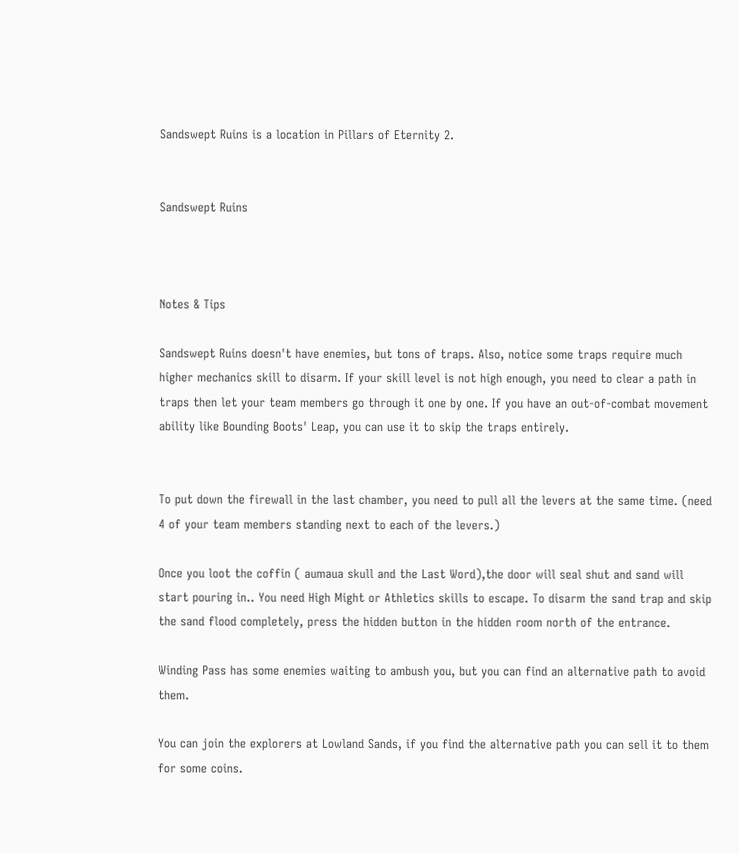Sandswept Ruins is a location in Pillars of Eternity 2.


Sandswept Ruins



Notes & Tips

Sandswept Ruins doesn't have enemies, but tons of traps. Also, notice some traps require much higher mechanics skill to disarm. If your skill level is not high enough, you need to clear a path in traps then let your team members go through it one by one. If you have an out-of-combat movement ability like Bounding Boots' Leap, you can use it to skip the traps entirely.


To put down the firewall in the last chamber, you need to pull all the levers at the same time. (need 4 of your team members standing next to each of the levers.)

Once you loot the coffin ( aumaua skull and the Last Word),the door will seal shut and sand will start pouring in.. You need High Might or Athletics skills to escape. To disarm the sand trap and skip the sand flood completely, press the hidden button in the hidden room north of the entrance.

Winding Pass has some enemies waiting to ambush you, but you can find an alternative path to avoid them.

You can join the explorers at Lowland Sands, if you find the alternative path you can sell it to them for some coins.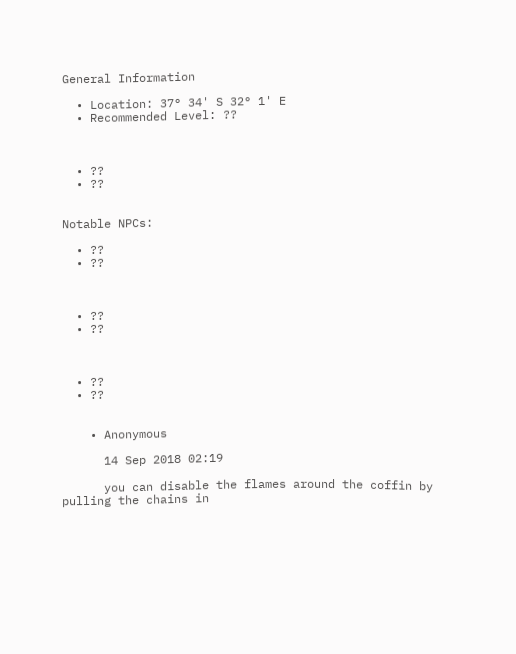General Information

  • Location: 37° 34' S 32° 1' E
  • Recommended Level: ??



  • ??
  • ??


Notable NPCs:

  • ??
  • ??



  • ??
  • ??



  • ??
  • ??


    • Anonymous

      14 Sep 2018 02:19

      you can disable the flames around the coffin by pulling the chains in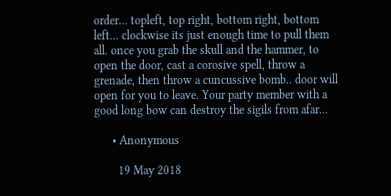order... topleft, top right, bottom right, bottom left... clockwise its just enough time to pull them all. once you grab the skull and the hammer, to open the door, cast a corosive spell, throw a grenade, then throw a cuncussive bomb.. door will open for you to leave. Your party member with a good long bow can destroy the sigils from afar...

      • Anonymous

        19 May 2018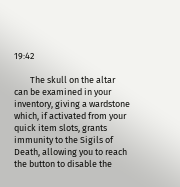19:42

        The skull on the altar can be examined in your inventory, giving a wardstone which, if activated from your quick item slots, grants immunity to the Sigils of Death, allowing you to reach the button to disable the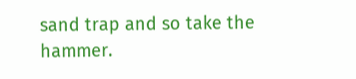sand trap and so take the hammer.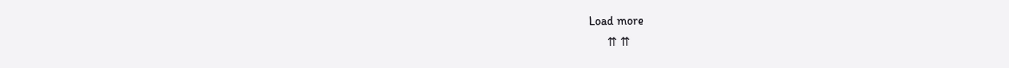Load more
      ⇈ ⇈